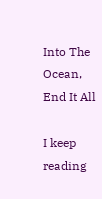Into The Ocean, End It All

I keep reading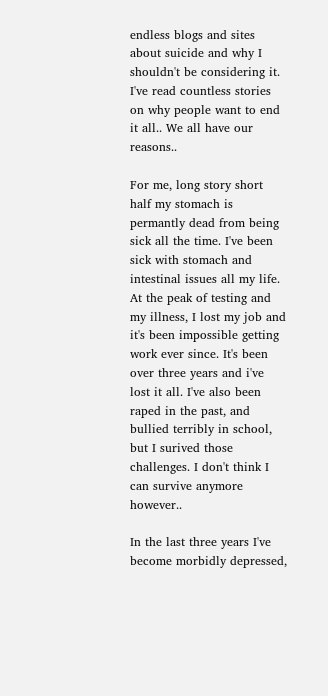endless blogs and sites about suicide and why I shouldn't be considering it. I've read countless stories on why people want to end it all.. We all have our reasons..

For me, long story short half my stomach is permantly dead from being sick all the time. I've been sick with stomach and intestinal issues all my life. At the peak of testing and my illness, I lost my job and it's been impossible getting work ever since. It's been over three years and i've lost it all. I've also been raped in the past, and bullied terribly in school, but I surived those challenges. I don't think I can survive anymore however..

In the last three years I've become morbidly depressed,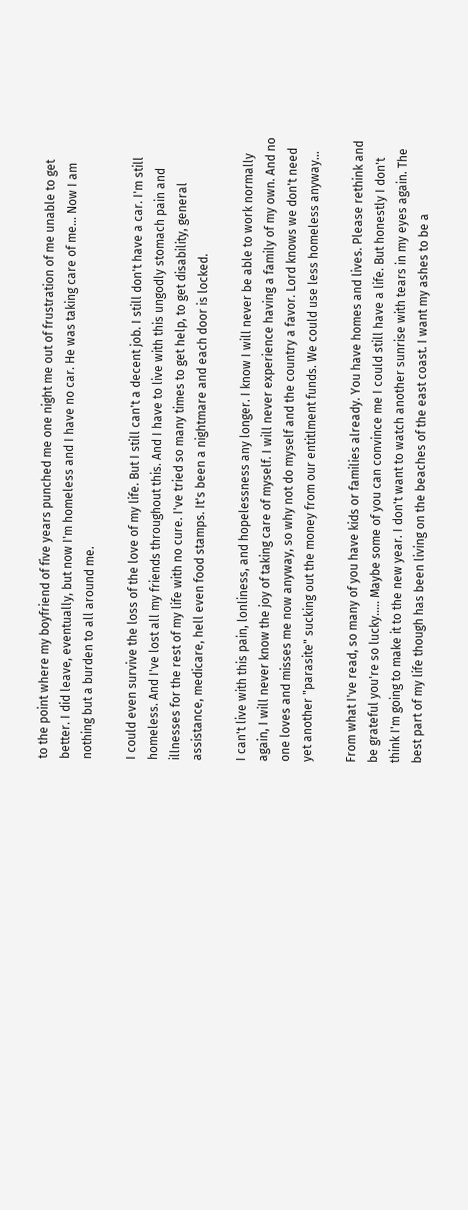to the point where my boyfriend of five years punched me one night me out of frustration of me unable to get better. I did leave, eventually, but now I'm homeless and I have no car. He was taking care of me... Now I am nothing but a burden to all around me.

I could even survive the loss of the love of my life. But I still can't a decent job. I still don't have a car. I'm still homeless. And I've lost all my friends throughout this. And I have to live with this ungodly stomach pain and illnesses for the rest of my life with no cure. I've tried so many times to get help, to get disability, general assistance, medicare, hell even food stamps. It's been a nightmare and each door is locked.

I can't live with this pain, lonliness, and hopelessness any longer. I know I will never be able to work normally again, I will never know the joy of taking care of myself. I will never experience having a family of my own. And no one loves and misses me now anyway, so why not do myself and the country a favor. Lord knows we don't need yet another "parasite" sucking out the money from our entitlment funds. We could use less homeless anyway...

From what I've read, so many of you have kids or families already. You have homes and lives. Please rethink and be grateful you're so lucky..... Maybe some of you can convince me I could still have a life. But honestly I don't think I'm going to make it to the new year. I don't want to watch another sunrise with tears in my eyes again. The best part of my life though has been living on the beaches of the east coast. I want my ashes to be a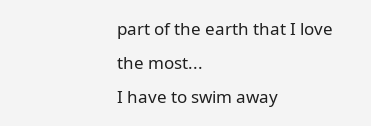part of the earth that I love the most...
I have to swim away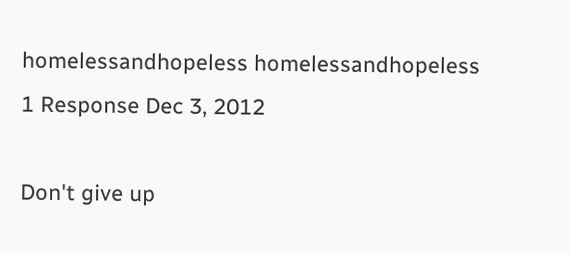homelessandhopeless homelessandhopeless
1 Response Dec 3, 2012

Don't give up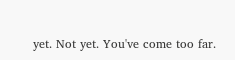yet. Not yet. You've come too far.